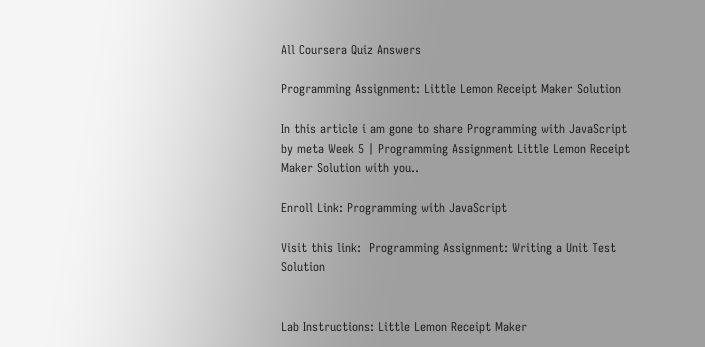All Coursera Quiz Answers

Programming Assignment: Little Lemon Receipt Maker Solution

In this article i am gone to share Programming with JavaScript by meta Week 5 | Programming Assignment Little Lemon Receipt Maker Solution with you..

Enroll Link: Programming with JavaScript

Visit this link:  Programming Assignment: Writing a Unit Test Solution


Lab Instructions: Little Lemon Receipt Maker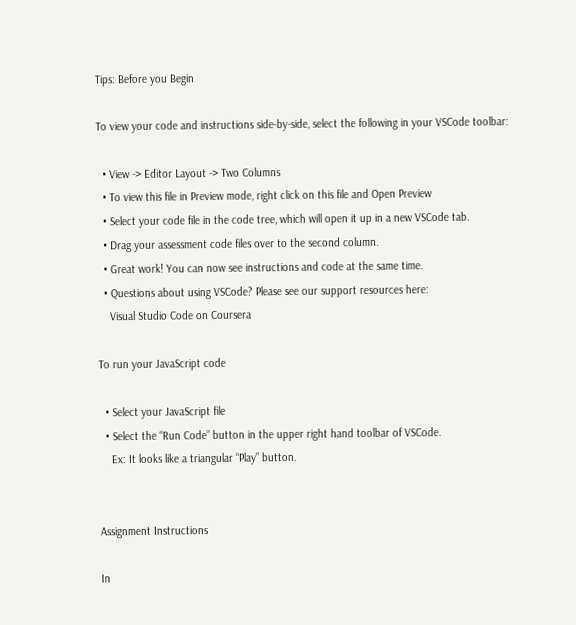Tips: Before you Begin

To view your code and instructions side-by-side, select the following in your VSCode toolbar:

  • View -> Editor Layout -> Two Columns
  • To view this file in Preview mode, right click on this file and Open Preview
  • Select your code file in the code tree, which will open it up in a new VSCode tab.
  • Drag your assessment code files over to the second column.
  • Great work! You can now see instructions and code at the same time.
  • Questions about using VSCode? Please see our support resources here:
    Visual Studio Code on Coursera

To run your JavaScript code

  • Select your JavaScript file
  • Select the “Run Code” button in the upper right hand toolbar of VSCode.
    Ex: It looks like a triangular “Play” button.


Assignment Instructions

In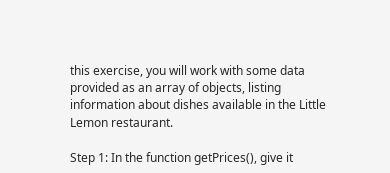this exercise, you will work with some data provided as an array of objects, listing information about dishes available in the Little Lemon restaurant.

Step 1: In the function getPrices(), give it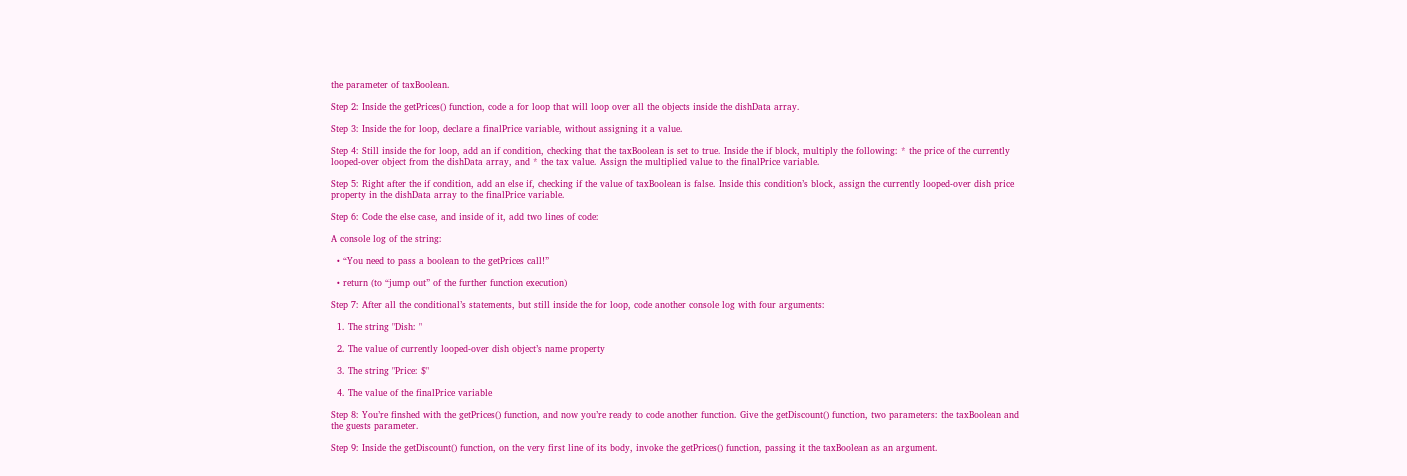the parameter of taxBoolean.

Step 2: Inside the getPrices() function, code a for loop that will loop over all the objects inside the dishData array.

Step 3: Inside the for loop, declare a finalPrice variable, without assigning it a value.

Step 4: Still inside the for loop, add an if condition, checking that the taxBoolean is set to true. Inside the if block, multiply the following: * the price of the currently looped-over object from the dishData array, and * the tax value. Assign the multiplied value to the finalPrice variable.

Step 5: Right after the if condition, add an else if, checking if the value of taxBoolean is false. Inside this condition’s block, assign the currently looped-over dish price property in the dishData array to the finalPrice variable.

Step 6: Code the else case, and inside of it, add two lines of code:

A console log of the string:

  • “You need to pass a boolean to the getPrices call!”

  • return (to “jump out” of the further function execution)

Step 7: After all the conditional’s statements, but still inside the for loop, code another console log with four arguments:

  1. The string "Dish: "

  2. The value of currently looped-over dish object’s name property

  3. The string "Price: $"

  4. The value of the finalPrice variable

Step 8: You’re finshed with the getPrices() function, and now you’re ready to code another function. Give the getDiscount() function, two parameters: the taxBoolean and the guests parameter.

Step 9: Inside the getDiscount() function, on the very first line of its body, invoke the getPrices() function, passing it the taxBoolean as an argument.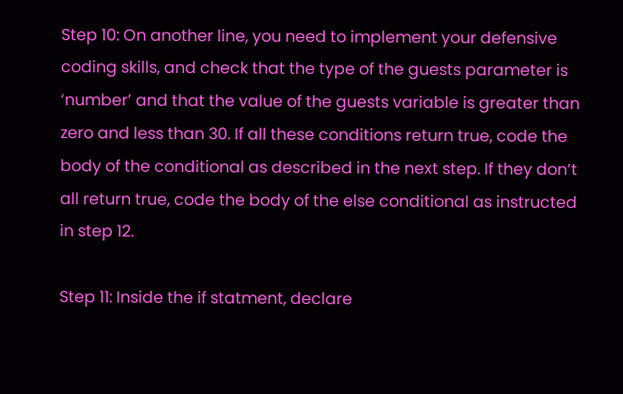Step 10: On another line, you need to implement your defensive coding skills, and check that the type of the guests parameter is ‘number’ and that the value of the guests variable is greater than zero and less than 30. If all these conditions return true, code the body of the conditional as described in the next step. If they don’t all return true, code the body of the else conditional as instructed in step 12.

Step 11: Inside the if statment, declare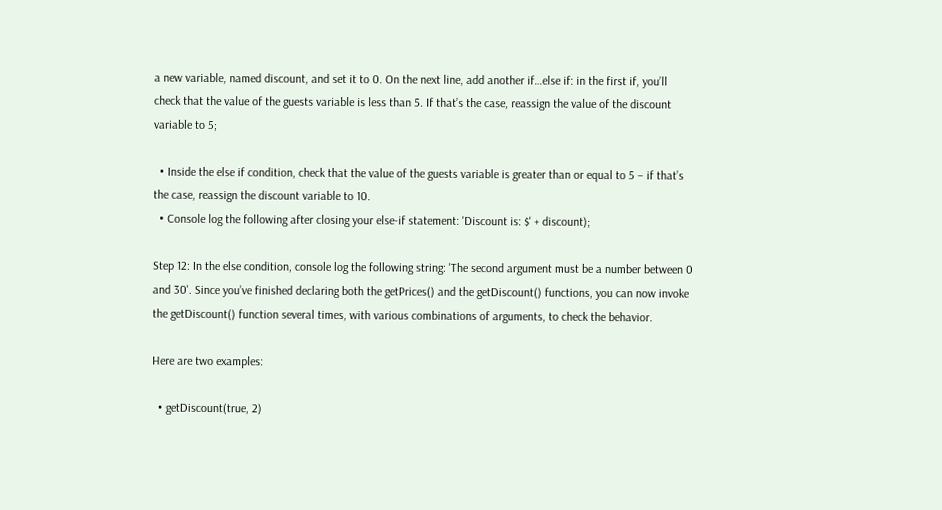a new variable, named discount, and set it to 0. On the next line, add another if…else if: in the first if, you’ll check that the value of the guests variable is less than 5. If that’s the case, reassign the value of the discount variable to 5;

  • Inside the else if condition, check that the value of the guests variable is greater than or equal to 5 – if that’s the case, reassign the discount variable to 10.
  • Console log the following after closing your else-if statement: 'Discount is: $' + discount);

Step 12: In the else condition, console log the following string: 'The second argument must be a number between 0 and 30'. Since you’ve finished declaring both the getPrices() and the getDiscount() functions, you can now invoke the getDiscount() function several times, with various combinations of arguments, to check the behavior.

Here are two examples:

  • getDiscount(true, 2)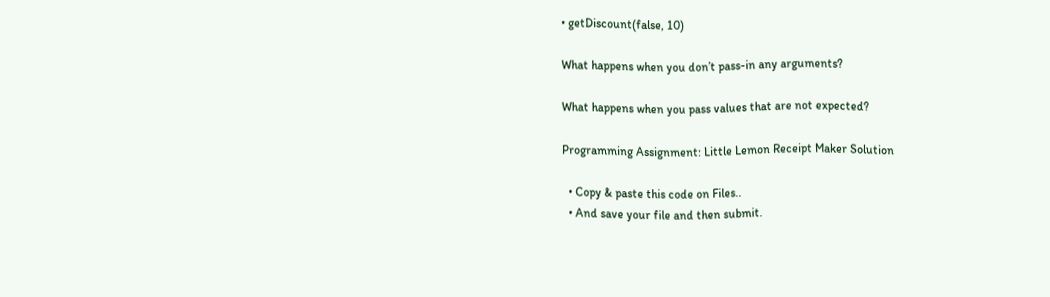• getDiscount(false, 10)

What happens when you don’t pass-in any arguments?

What happens when you pass values that are not expected?

Programming Assignment: Little Lemon Receipt Maker Solution

  • Copy & paste this code on Files..
  • And save your file and then submit.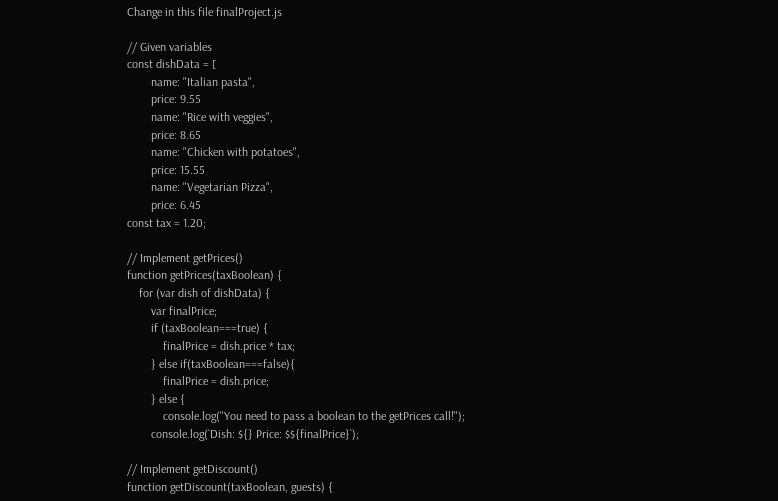Change in this file finalProject.js

// Given variables
const dishData = [
        name: "Italian pasta",
        price: 9.55
        name: "Rice with veggies",
        price: 8.65
        name: "Chicken with potatoes",
        price: 15.55
        name: "Vegetarian Pizza",
        price: 6.45
const tax = 1.20;

// Implement getPrices()
function getPrices(taxBoolean) {
    for (var dish of dishData) {
        var finalPrice;
        if (taxBoolean===true) {
            finalPrice = dish.price * tax;
        } else if(taxBoolean===false){
            finalPrice = dish.price;
        } else {
            console.log("You need to pass a boolean to the getPrices call!");
        console.log(`Dish: ${} Price: $${finalPrice}`);

// Implement getDiscount()
function getDiscount(taxBoolean, guests) {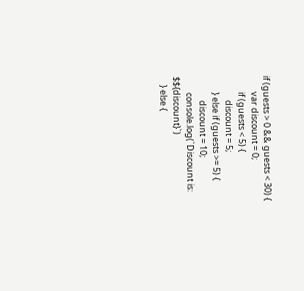if (guests > 0 && guests < 30) {
        var discount = 0;
        if (guests < 5) {
            discount = 5;
        } else if (guests >= 5) {
            discount = 10;
        console.log(`Discount is: $${discount}`)
    } else {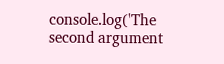console.log('The second argument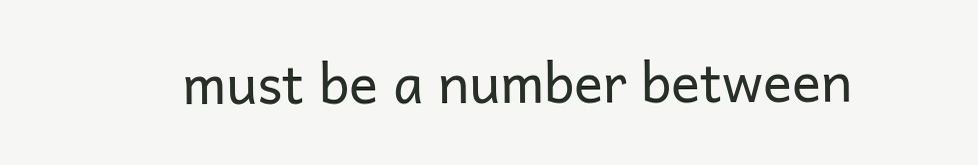must be a number between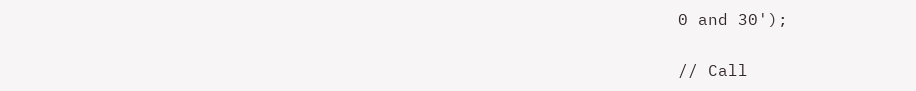0 and 30');

// Call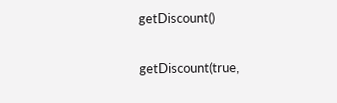getDiscount()

getDiscount(true,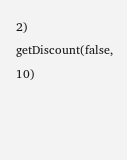2)
getDiscount(false, 10)